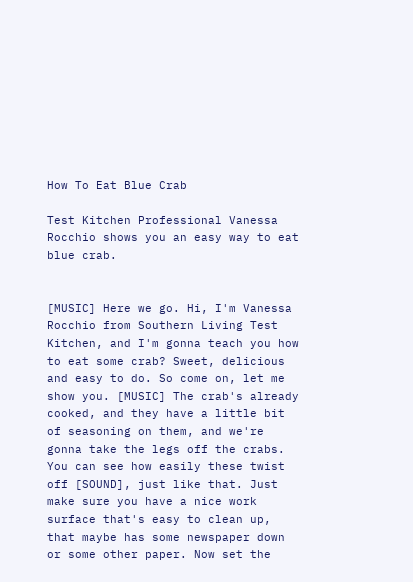How To Eat Blue Crab

Test Kitchen Professional Vanessa Rocchio shows you an easy way to eat blue crab.


[MUSIC] Here we go. Hi, I'm Vanessa Rocchio from Southern Living Test Kitchen, and I'm gonna teach you how to eat some crab? Sweet, delicious and easy to do. So come on, let me show you. [MUSIC] The crab's already cooked, and they have a little bit of seasoning on them, and we're gonna take the legs off the crabs. You can see how easily these twist off [SOUND], just like that. Just make sure you have a nice work surface that's easy to clean up, that maybe has some newspaper down or some other paper. Now set the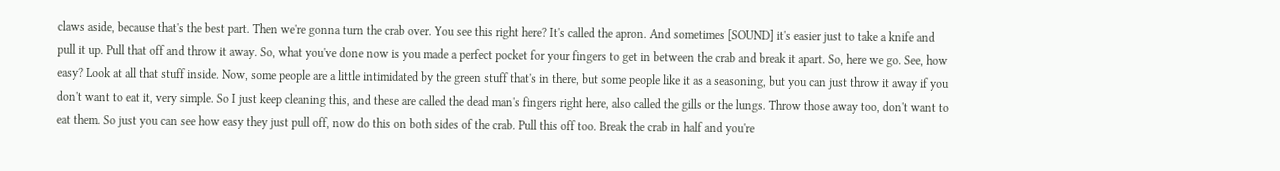claws aside, because that's the best part. Then we're gonna turn the crab over. You see this right here? It's called the apron. And sometimes [SOUND] it's easier just to take a knife and pull it up. Pull that off and throw it away. So, what you've done now is you made a perfect pocket for your fingers to get in between the crab and break it apart. So, here we go. See, how easy? Look at all that stuff inside. Now, some people are a little intimidated by the green stuff that's in there, but some people like it as a seasoning, but you can just throw it away if you don't want to eat it, very simple. So I just keep cleaning this, and these are called the dead man's fingers right here, also called the gills or the lungs. Throw those away too, don't want to eat them. So just you can see how easy they just pull off, now do this on both sides of the crab. Pull this off too. Break the crab in half and you're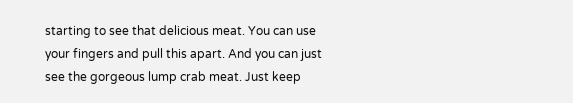starting to see that delicious meat. You can use your fingers and pull this apart. And you can just see the gorgeous lump crab meat. Just keep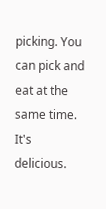picking. You can pick and eat at the same time. It's delicious.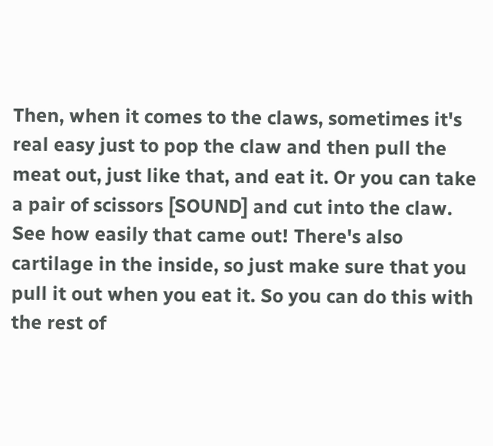Then, when it comes to the claws, sometimes it's real easy just to pop the claw and then pull the meat out, just like that, and eat it. Or you can take a pair of scissors [SOUND] and cut into the claw. See how easily that came out! There's also cartilage in the inside, so just make sure that you pull it out when you eat it. So you can do this with the rest of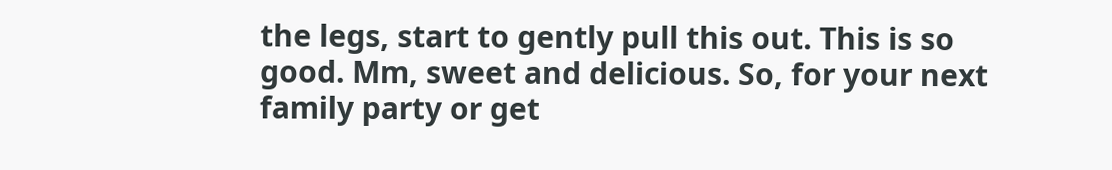the legs, start to gently pull this out. This is so good. Mm, sweet and delicious. So, for your next family party or get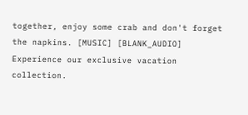together, enjoy some crab and don't forget the napkins. [MUSIC] [BLANK_AUDIO]
Experience our exclusive vacation collection.